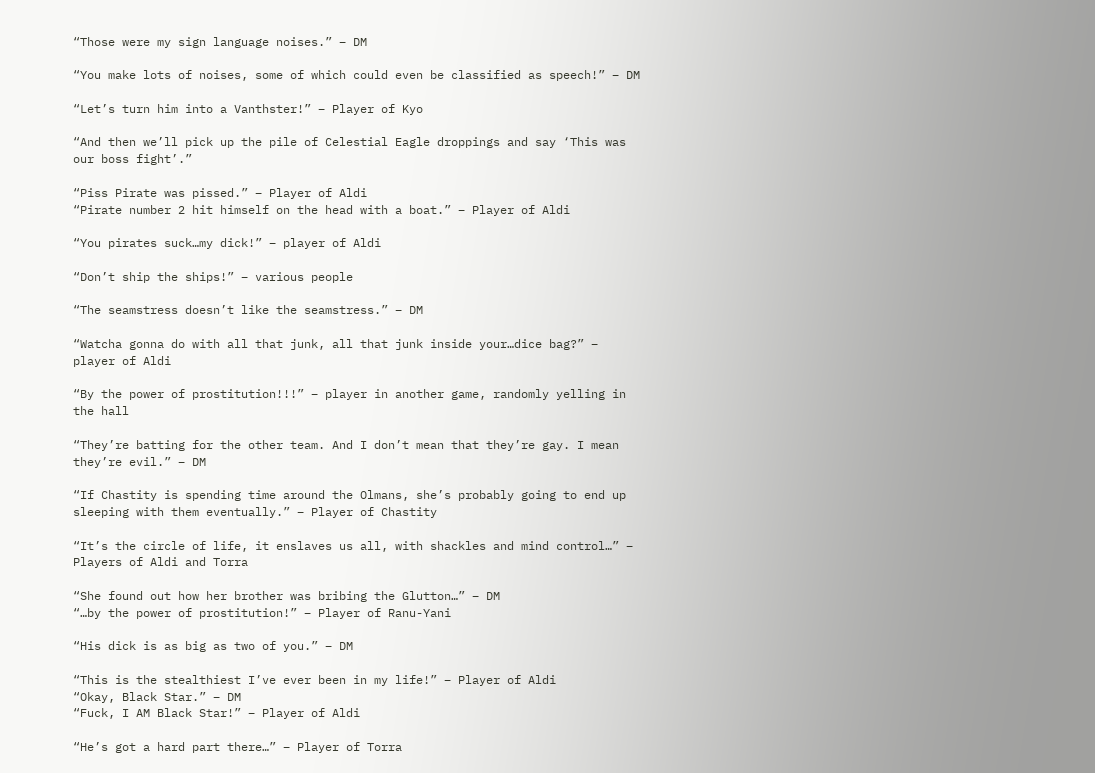“Those were my sign language noises.” – DM

“You make lots of noises, some of which could even be classified as speech!” – DM

“Let’s turn him into a Vanthster!” – Player of Kyo

“And then we’ll pick up the pile of Celestial Eagle droppings and say ‘This was our boss fight’.”

“Piss Pirate was pissed.” – Player of Aldi
“Pirate number 2 hit himself on the head with a boat.” – Player of Aldi

“You pirates suck…my dick!” – player of Aldi

“Don’t ship the ships!” – various people

“The seamstress doesn’t like the seamstress.” – DM

“Watcha gonna do with all that junk, all that junk inside your…dice bag?” – player of Aldi

“By the power of prostitution!!!” – player in another game, randomly yelling in the hall

“They’re batting for the other team. And I don’t mean that they’re gay. I mean they’re evil.” – DM

“If Chastity is spending time around the Olmans, she’s probably going to end up sleeping with them eventually.” – Player of Chastity

“It’s the circle of life, it enslaves us all, with shackles and mind control…” – Players of Aldi and Torra

“She found out how her brother was bribing the Glutton…” – DM
“…by the power of prostitution!” – Player of Ranu-Yani

“His dick is as big as two of you.” – DM

“This is the stealthiest I’ve ever been in my life!” – Player of Aldi
“Okay, Black Star.” – DM
“Fuck, I AM Black Star!” – Player of Aldi

“He’s got a hard part there…” – Player of Torra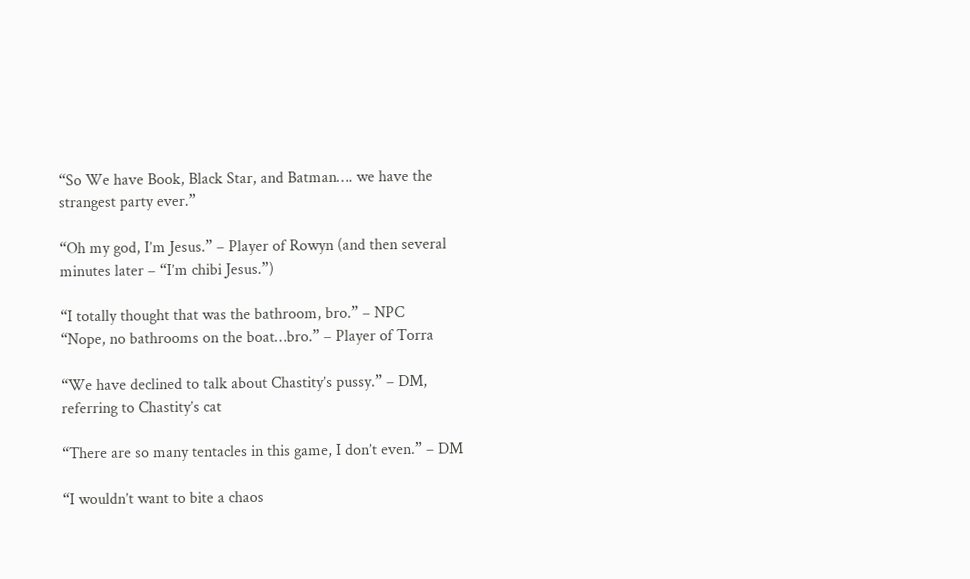“So We have Book, Black Star, and Batman…. we have the strangest party ever.”

“Oh my god, I’m Jesus.” – Player of Rowyn (and then several minutes later – “I’m chibi Jesus.”)

“I totally thought that was the bathroom, bro.” – NPC
“Nope, no bathrooms on the boat…bro.” – Player of Torra

“We have declined to talk about Chastity’s pussy.” – DM, referring to Chastity’s cat

“There are so many tentacles in this game, I don’t even.” – DM

“I wouldn’t want to bite a chaos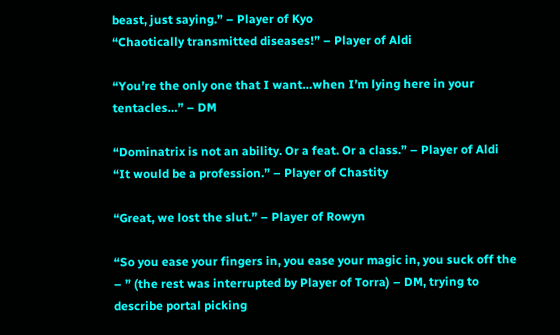beast, just saying.” – Player of Kyo
“Chaotically transmitted diseases!” – Player of Aldi

“You’re the only one that I want…when I’m lying here in your tentacles…” – DM

“Dominatrix is not an ability. Or a feat. Or a class.” – Player of Aldi
“It would be a profession.” – Player of Chastity

“Great, we lost the slut.” – Player of Rowyn

“So you ease your fingers in, you ease your magic in, you suck off the – ” (the rest was interrupted by Player of Torra) – DM, trying to describe portal picking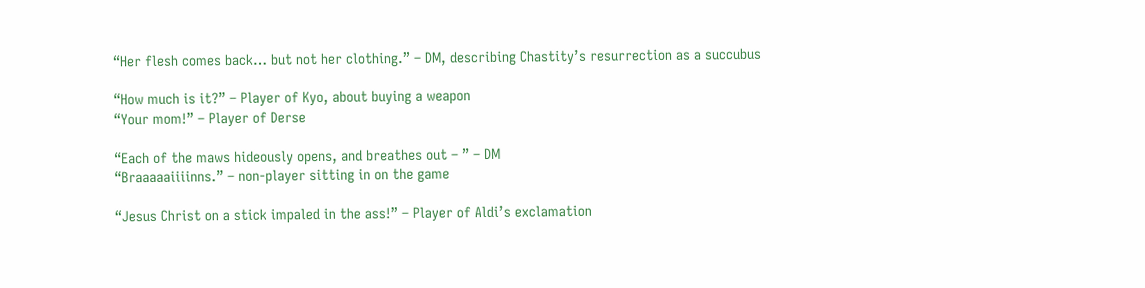“Her flesh comes back… but not her clothing.” – DM, describing Chastity’s resurrection as a succubus

“How much is it?” – Player of Kyo, about buying a weapon
“Your mom!” – Player of Derse

“Each of the maws hideously opens, and breathes out – ” – DM
“Braaaaaiiiinns.” – non-player sitting in on the game

“Jesus Christ on a stick impaled in the ass!” – Player of Aldi’s exclamation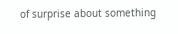of surprise about something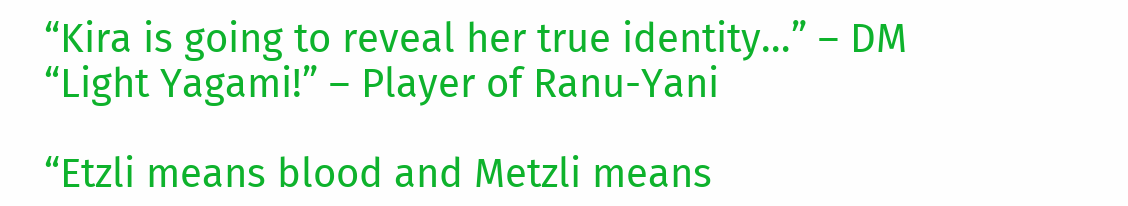“Kira is going to reveal her true identity…” – DM
“Light Yagami!” – Player of Ranu-Yani

“Etzli means blood and Metzli means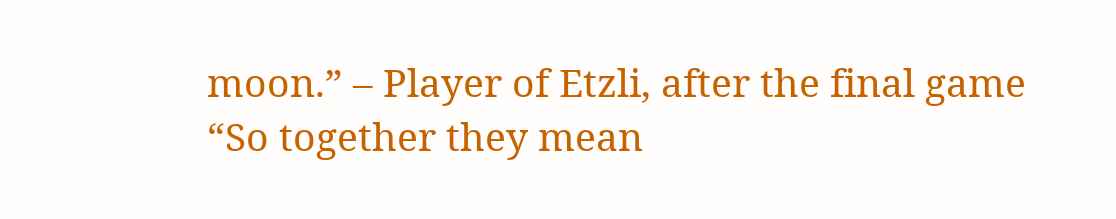moon.” – Player of Etzli, after the final game
“So together they mean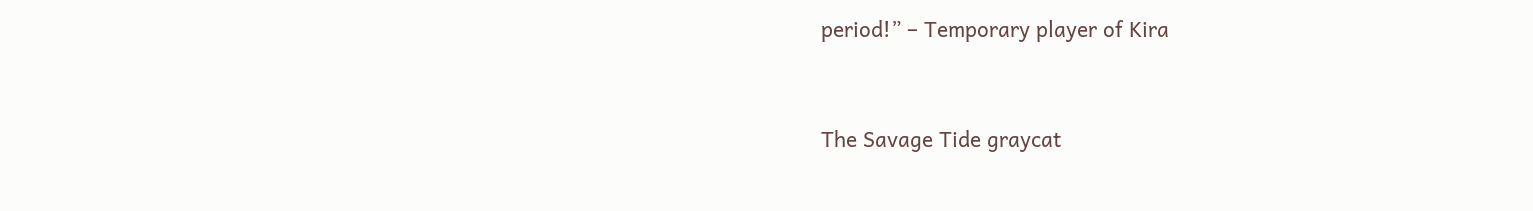period!” – Temporary player of Kira


The Savage Tide graycat